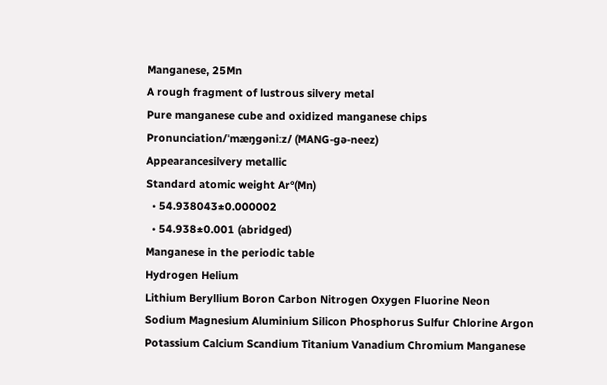Manganese, 25Mn
A rough fragment of lustrous silvery metal
Pure manganese cube and oxidized manganese chips
Pronunciation/ˈmæŋɡəniːz/ (MANG-gə-neez)
Appearancesilvery metallic
Standard atomic weight Ar°(Mn)
  • 54.938043±0.000002
  • 54.938±0.001 (abridged)
Manganese in the periodic table
Hydrogen Helium
Lithium Beryllium Boron Carbon Nitrogen Oxygen Fluorine Neon
Sodium Magnesium Aluminium Silicon Phosphorus Sulfur Chlorine Argon
Potassium Calcium Scandium Titanium Vanadium Chromium Manganese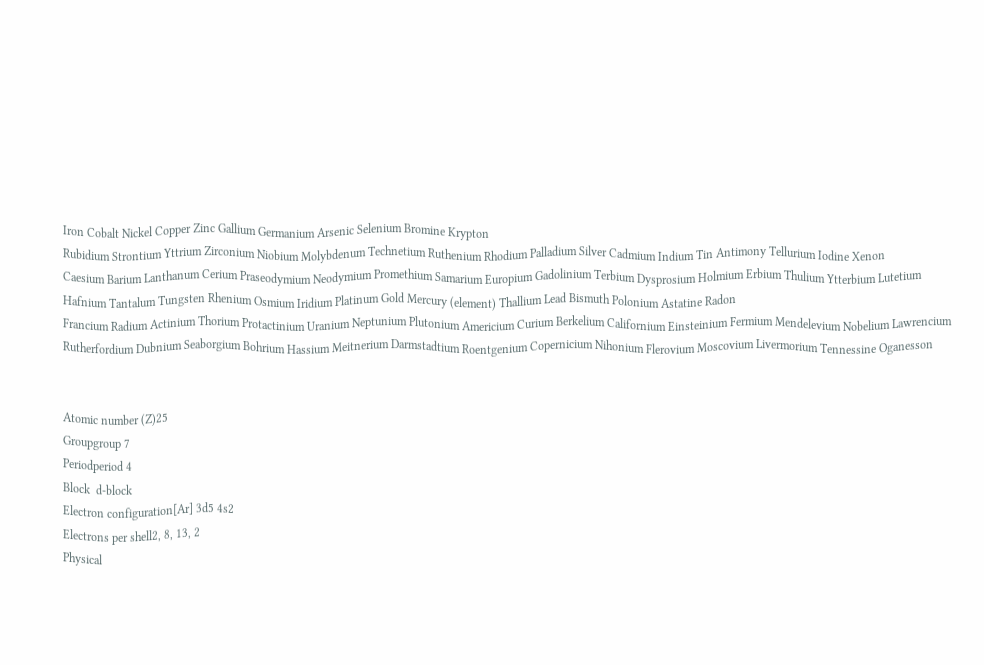Iron Cobalt Nickel Copper Zinc Gallium Germanium Arsenic Selenium Bromine Krypton
Rubidium Strontium Yttrium Zirconium Niobium Molybdenum Technetium Ruthenium Rhodium Palladium Silver Cadmium Indium Tin Antimony Tellurium Iodine Xenon
Caesium Barium Lanthanum Cerium Praseodymium Neodymium Promethium Samarium Europium Gadolinium Terbium Dysprosium Holmium Erbium Thulium Ytterbium Lutetium Hafnium Tantalum Tungsten Rhenium Osmium Iridium Platinum Gold Mercury (element) Thallium Lead Bismuth Polonium Astatine Radon
Francium Radium Actinium Thorium Protactinium Uranium Neptunium Plutonium Americium Curium Berkelium Californium Einsteinium Fermium Mendelevium Nobelium Lawrencium Rutherfordium Dubnium Seaborgium Bohrium Hassium Meitnerium Darmstadtium Roentgenium Copernicium Nihonium Flerovium Moscovium Livermorium Tennessine Oganesson


Atomic number (Z)25
Groupgroup 7
Periodperiod 4
Block  d-block
Electron configuration[Ar] 3d5 4s2
Electrons per shell2, 8, 13, 2
Physical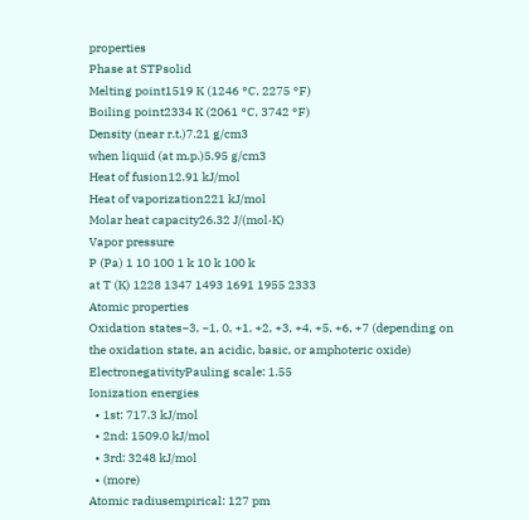properties
Phase at STPsolid
Melting point1519 K (1246 °C, 2275 °F)
Boiling point2334 K (2061 °C, 3742 °F)
Density (near r.t.)7.21 g/cm3
when liquid (at m.p.)5.95 g/cm3
Heat of fusion12.91 kJ/mol
Heat of vaporization221 kJ/mol
Molar heat capacity26.32 J/(mol·K)
Vapor pressure
P (Pa) 1 10 100 1 k 10 k 100 k
at T (K) 1228 1347 1493 1691 1955 2333
Atomic properties
Oxidation states−3, −1, 0, +1, +2, +3, +4, +5, +6, +7 (depending on the oxidation state, an acidic, basic, or amphoteric oxide)
ElectronegativityPauling scale: 1.55
Ionization energies
  • 1st: 717.3 kJ/mol
  • 2nd: 1509.0 kJ/mol
  • 3rd: 3248 kJ/mol
  • (more)
Atomic radiusempirical: 127 pm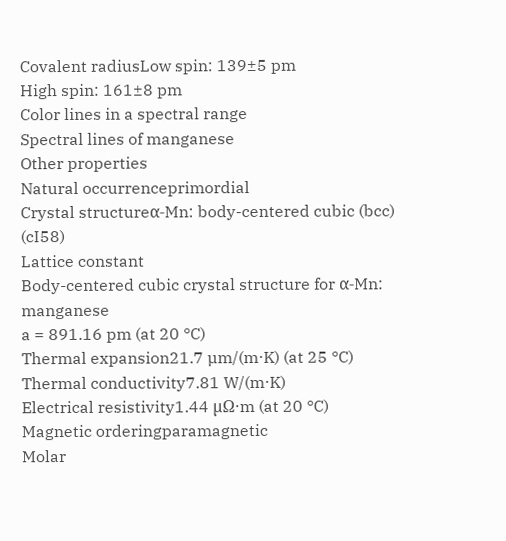Covalent radiusLow spin: 139±5 pm
High spin: 161±8 pm
Color lines in a spectral range
Spectral lines of manganese
Other properties
Natural occurrenceprimordial
Crystal structureα-Mn: body-centered cubic (bcc) (cI58)
Lattice constant
Body-centered cubic crystal structure for α-Mn: manganese
a = 891.16 pm (at 20 °C)
Thermal expansion21.7 µm/(m⋅K) (at 25 °C)
Thermal conductivity7.81 W/(m⋅K)
Electrical resistivity1.44 µΩ⋅m (at 20 °C)
Magnetic orderingparamagnetic
Molar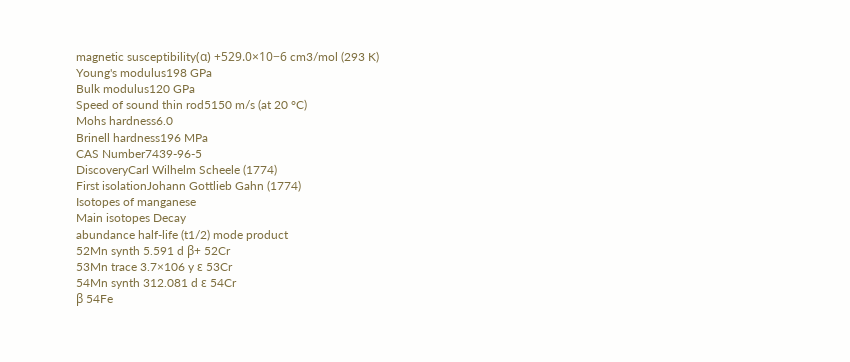magnetic susceptibility(α) +529.0×10−6 cm3/mol (293 K)
Young's modulus198 GPa
Bulk modulus120 GPa
Speed of sound thin rod5150 m/s (at 20 °C)
Mohs hardness6.0
Brinell hardness196 MPa
CAS Number7439-96-5
DiscoveryCarl Wilhelm Scheele (1774)
First isolationJohann Gottlieb Gahn (1774)
Isotopes of manganese
Main isotopes Decay
abundance half-life (t1/2) mode product
52Mn synth 5.591 d β+ 52Cr
53Mn trace 3.7×106 y ε 53Cr
54Mn synth 312.081 d ε 54Cr
β 54Fe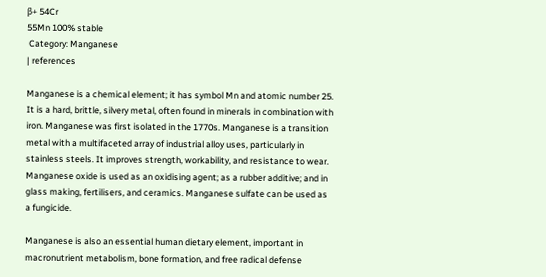β+ 54Cr
55Mn 100% stable
 Category: Manganese
| references

Manganese is a chemical element; it has symbol Mn and atomic number 25. It is a hard, brittle, silvery metal, often found in minerals in combination with iron. Manganese was first isolated in the 1770s. Manganese is a transition metal with a multifaceted array of industrial alloy uses, particularly in stainless steels. It improves strength, workability, and resistance to wear. Manganese oxide is used as an oxidising agent; as a rubber additive; and in glass making, fertilisers, and ceramics. Manganese sulfate can be used as a fungicide.

Manganese is also an essential human dietary element, important in macronutrient metabolism, bone formation, and free radical defense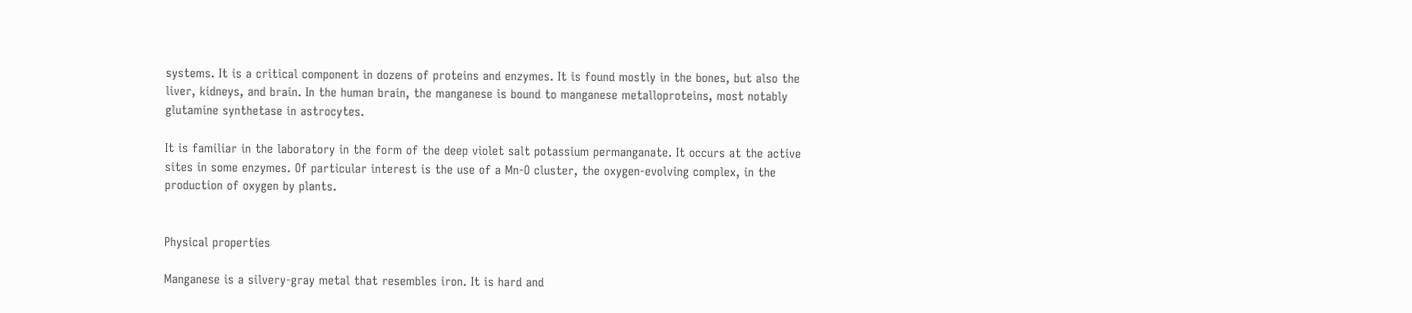systems. It is a critical component in dozens of proteins and enzymes. It is found mostly in the bones, but also the liver, kidneys, and brain. In the human brain, the manganese is bound to manganese metalloproteins, most notably glutamine synthetase in astrocytes.

It is familiar in the laboratory in the form of the deep violet salt potassium permanganate. It occurs at the active sites in some enzymes. Of particular interest is the use of a Mn-O cluster, the oxygen-evolving complex, in the production of oxygen by plants.


Physical properties

Manganese is a silvery-gray metal that resembles iron. It is hard and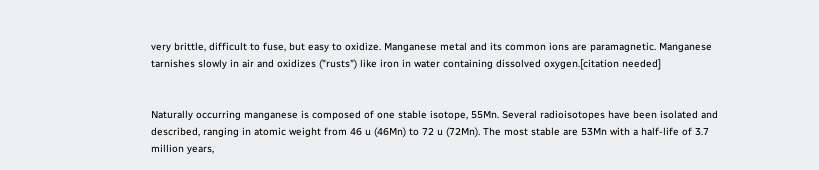very brittle, difficult to fuse, but easy to oxidize. Manganese metal and its common ions are paramagnetic. Manganese tarnishes slowly in air and oxidizes ("rusts") like iron in water containing dissolved oxygen.[citation needed]


Naturally occurring manganese is composed of one stable isotope, 55Mn. Several radioisotopes have been isolated and described, ranging in atomic weight from 46 u (46Mn) to 72 u (72Mn). The most stable are 53Mn with a half-life of 3.7 million years,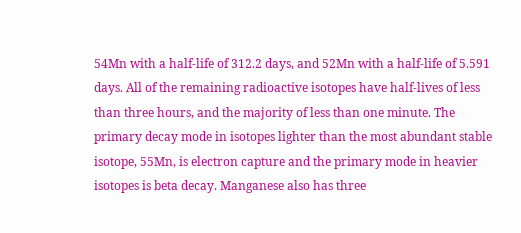54Mn with a half-life of 312.2 days, and 52Mn with a half-life of 5.591 days. All of the remaining radioactive isotopes have half-lives of less than three hours, and the majority of less than one minute. The primary decay mode in isotopes lighter than the most abundant stable isotope, 55Mn, is electron capture and the primary mode in heavier isotopes is beta decay. Manganese also has three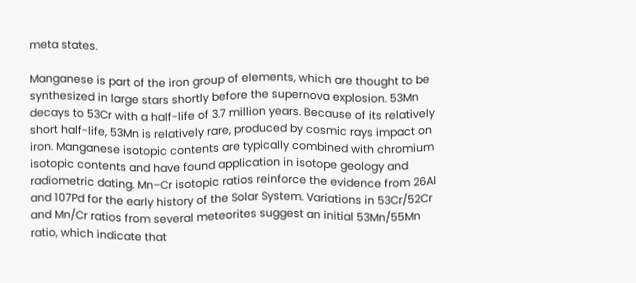meta states.

Manganese is part of the iron group of elements, which are thought to be synthesized in large stars shortly before the supernova explosion. 53Mn decays to 53Cr with a half-life of 3.7 million years. Because of its relatively short half-life, 53Mn is relatively rare, produced by cosmic rays impact on iron. Manganese isotopic contents are typically combined with chromium isotopic contents and have found application in isotope geology and radiometric dating. Mn–Cr isotopic ratios reinforce the evidence from 26Al and 107Pd for the early history of the Solar System. Variations in 53Cr/52Cr and Mn/Cr ratios from several meteorites suggest an initial 53Mn/55Mn ratio, which indicate that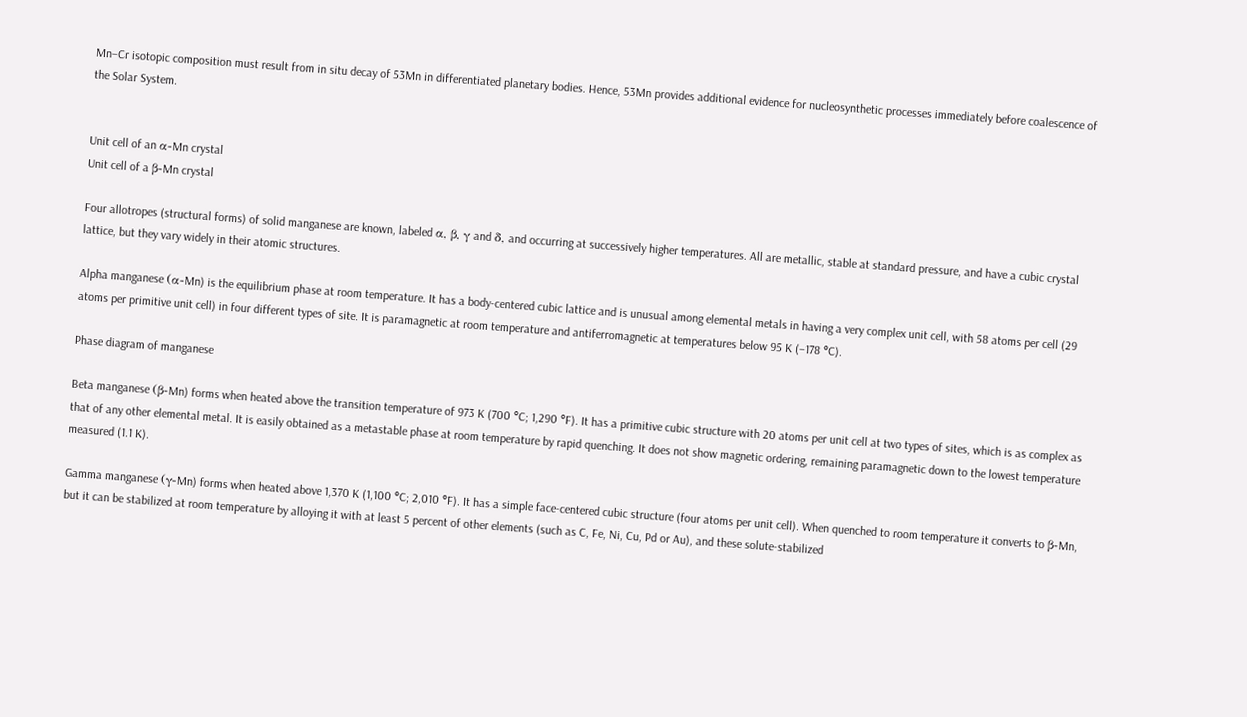Mn–Cr isotopic composition must result from in situ decay of 53Mn in differentiated planetary bodies. Hence, 53Mn provides additional evidence for nucleosynthetic processes immediately before coalescence of the Solar System.


Unit cell of an α-Mn crystal
Unit cell of a β-Mn crystal

Four allotropes (structural forms) of solid manganese are known, labeled α, β, γ and δ, and occurring at successively higher temperatures. All are metallic, stable at standard pressure, and have a cubic crystal lattice, but they vary widely in their atomic structures.

Alpha manganese (α-Mn) is the equilibrium phase at room temperature. It has a body-centered cubic lattice and is unusual among elemental metals in having a very complex unit cell, with 58 atoms per cell (29 atoms per primitive unit cell) in four different types of site. It is paramagnetic at room temperature and antiferromagnetic at temperatures below 95 K (−178 °C).

Phase diagram of manganese

Beta manganese (β-Mn) forms when heated above the transition temperature of 973 K (700 °C; 1,290 °F). It has a primitive cubic structure with 20 atoms per unit cell at two types of sites, which is as complex as that of any other elemental metal. It is easily obtained as a metastable phase at room temperature by rapid quenching. It does not show magnetic ordering, remaining paramagnetic down to the lowest temperature measured (1.1 K).

Gamma manganese (γ-Mn) forms when heated above 1,370 K (1,100 °C; 2,010 °F). It has a simple face-centered cubic structure (four atoms per unit cell). When quenched to room temperature it converts to β-Mn, but it can be stabilized at room temperature by alloying it with at least 5 percent of other elements (such as C, Fe, Ni, Cu, Pd or Au), and these solute-stabilized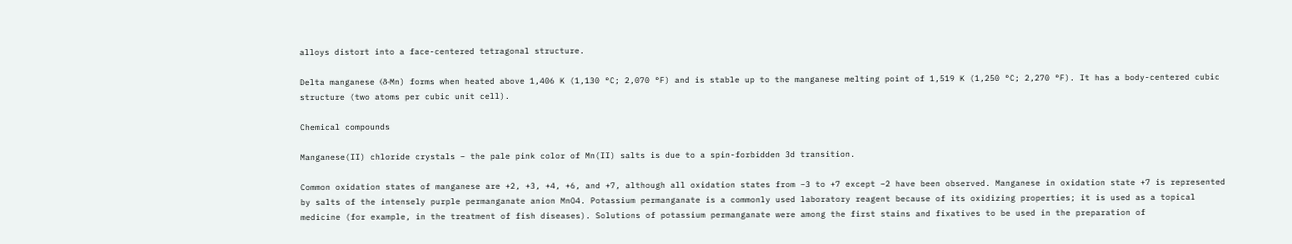alloys distort into a face-centered tetragonal structure.

Delta manganese (δ-Mn) forms when heated above 1,406 K (1,130 °C; 2,070 °F) and is stable up to the manganese melting point of 1,519 K (1,250 °C; 2,270 °F). It has a body-centered cubic structure (two atoms per cubic unit cell).

Chemical compounds

Manganese(II) chloride crystals – the pale pink color of Mn(II) salts is due to a spin-forbidden 3d transition.

Common oxidation states of manganese are +2, +3, +4, +6, and +7, although all oxidation states from −3 to +7 except –2 have been observed. Manganese in oxidation state +7 is represented by salts of the intensely purple permanganate anion MnO4. Potassium permanganate is a commonly used laboratory reagent because of its oxidizing properties; it is used as a topical medicine (for example, in the treatment of fish diseases). Solutions of potassium permanganate were among the first stains and fixatives to be used in the preparation of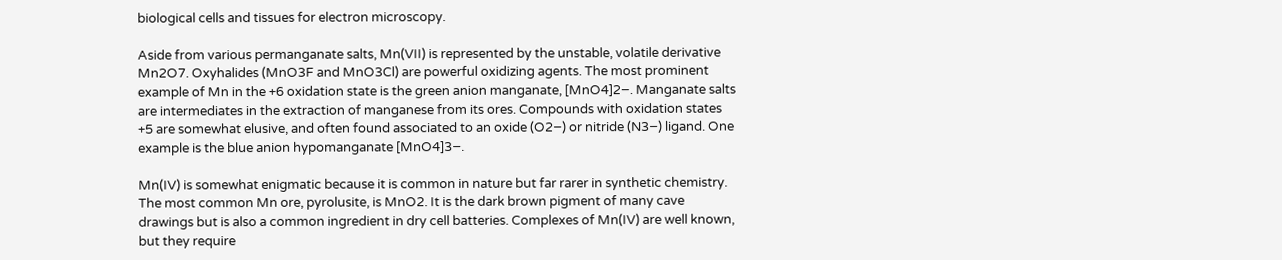biological cells and tissues for electron microscopy.

Aside from various permanganate salts, Mn(VII) is represented by the unstable, volatile derivative Mn2O7. Oxyhalides (MnO3F and MnO3Cl) are powerful oxidizing agents. The most prominent example of Mn in the +6 oxidation state is the green anion manganate, [MnO4]2−. Manganate salts are intermediates in the extraction of manganese from its ores. Compounds with oxidation states +5 are somewhat elusive, and often found associated to an oxide (O2−) or nitride (N3−) ligand. One example is the blue anion hypomanganate [MnO4]3−.

Mn(IV) is somewhat enigmatic because it is common in nature but far rarer in synthetic chemistry. The most common Mn ore, pyrolusite, is MnO2. It is the dark brown pigment of many cave drawings but is also a common ingredient in dry cell batteries. Complexes of Mn(IV) are well known, but they require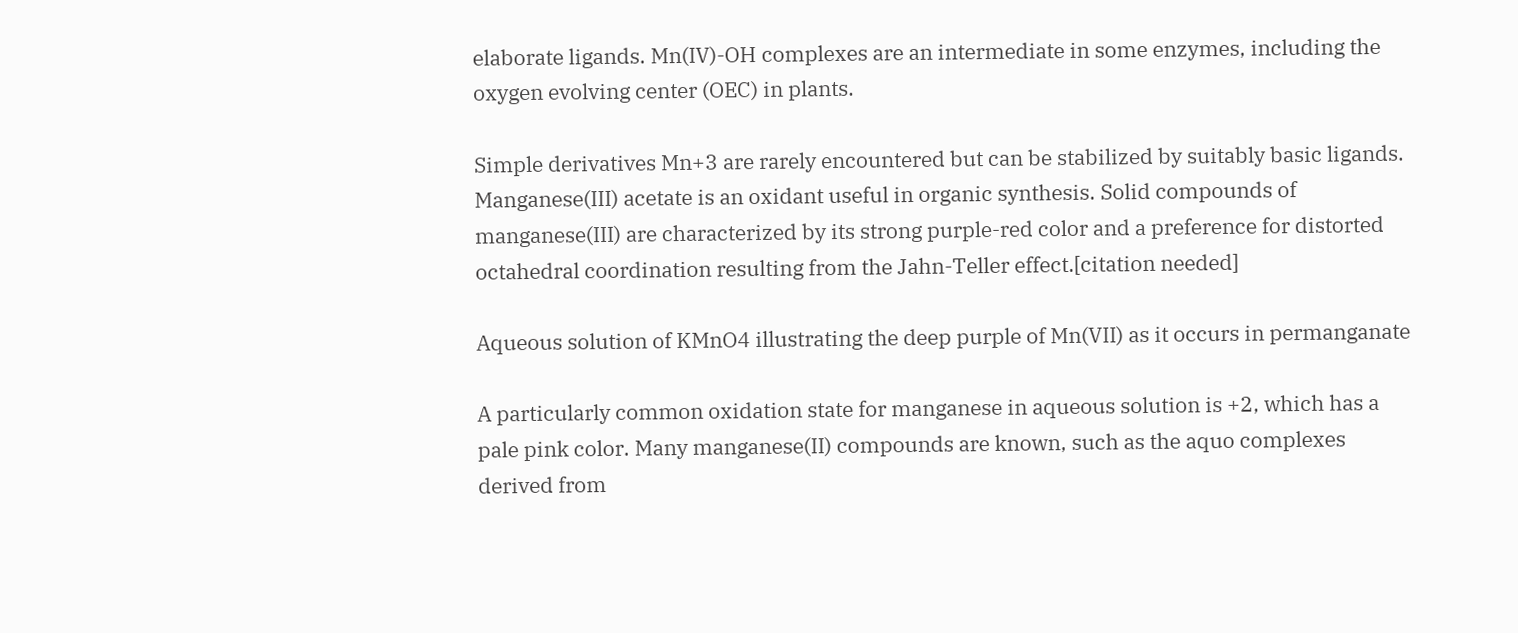elaborate ligands. Mn(IV)-OH complexes are an intermediate in some enzymes, including the oxygen evolving center (OEC) in plants.

Simple derivatives Mn+3 are rarely encountered but can be stabilized by suitably basic ligands. Manganese(III) acetate is an oxidant useful in organic synthesis. Solid compounds of manganese(III) are characterized by its strong purple-red color and a preference for distorted octahedral coordination resulting from the Jahn-Teller effect.[citation needed]

Aqueous solution of KMnO4 illustrating the deep purple of Mn(VII) as it occurs in permanganate

A particularly common oxidation state for manganese in aqueous solution is +2, which has a pale pink color. Many manganese(II) compounds are known, such as the aquo complexes derived from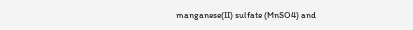manganese(II) sulfate (MnSO4) and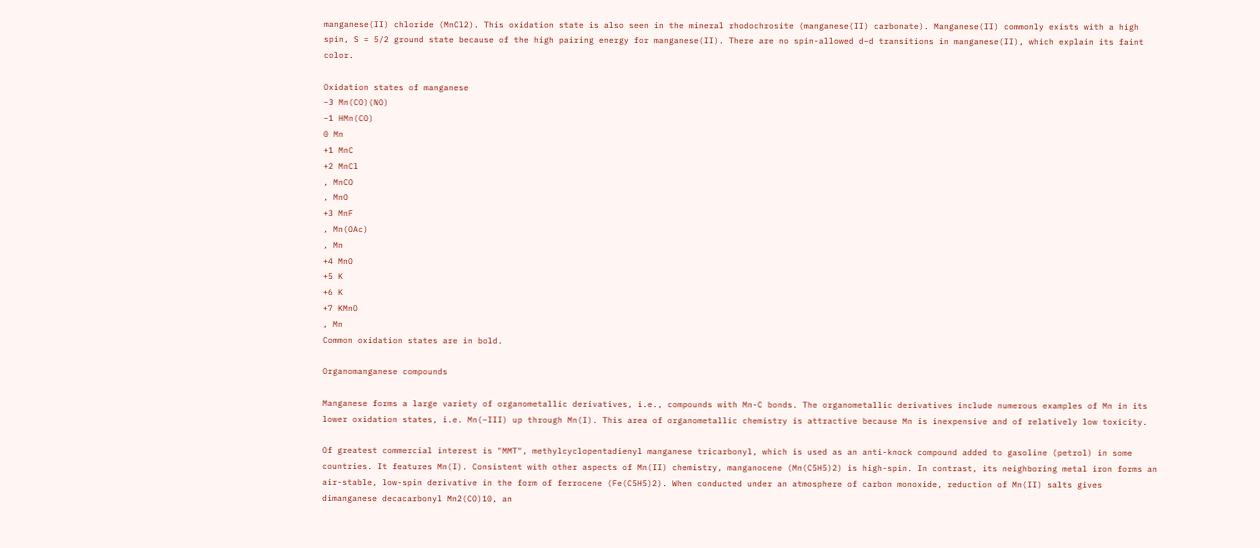manganese(II) chloride (MnCl2). This oxidation state is also seen in the mineral rhodochrosite (manganese(II) carbonate). Manganese(II) commonly exists with a high spin, S = 5/2 ground state because of the high pairing energy for manganese(II). There are no spin-allowed d–d transitions in manganese(II), which explain its faint color.

Oxidation states of manganese
−3 Mn(CO)(NO)
−1 HMn(CO)
0 Mn
+1 MnC
+2 MnCl
, MnCO
, MnO
+3 MnF
, Mn(OAc)
, Mn
+4 MnO
+5 K
+6 K
+7 KMnO
, Mn
Common oxidation states are in bold.

Organomanganese compounds

Manganese forms a large variety of organometallic derivatives, i.e., compounds with Mn-C bonds. The organometallic derivatives include numerous examples of Mn in its lower oxidation states, i.e. Mn(−III) up through Mn(I). This area of organometallic chemistry is attractive because Mn is inexpensive and of relatively low toxicity.

Of greatest commercial interest is "MMT", methylcyclopentadienyl manganese tricarbonyl, which is used as an anti-knock compound added to gasoline (petrol) in some countries. It features Mn(I). Consistent with other aspects of Mn(II) chemistry, manganocene (Mn(C5H5)2) is high-spin. In contrast, its neighboring metal iron forms an air-stable, low-spin derivative in the form of ferrocene (Fe(C5H5)2). When conducted under an atmosphere of carbon monoxide, reduction of Mn(II) salts gives dimanganese decacarbonyl Mn2(CO)10, an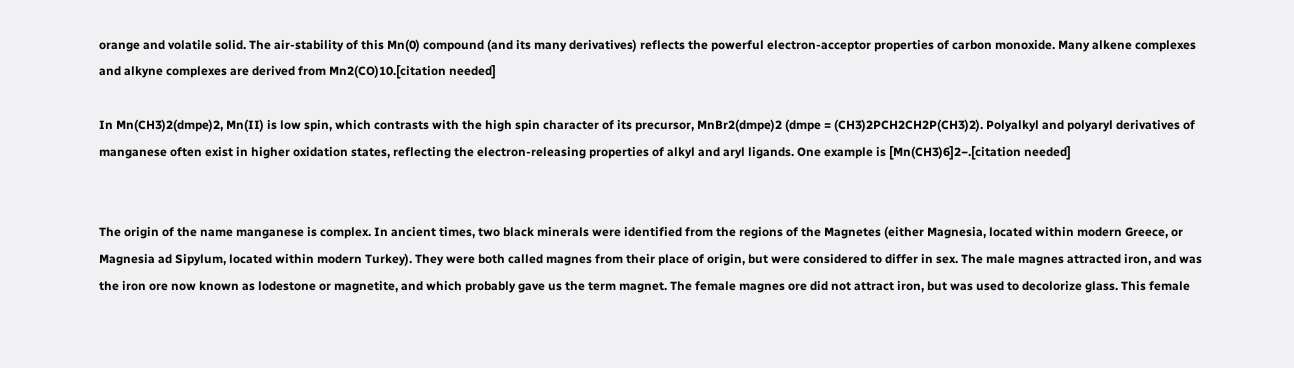orange and volatile solid. The air-stability of this Mn(0) compound (and its many derivatives) reflects the powerful electron-acceptor properties of carbon monoxide. Many alkene complexes and alkyne complexes are derived from Mn2(CO)10.[citation needed]

In Mn(CH3)2(dmpe)2, Mn(II) is low spin, which contrasts with the high spin character of its precursor, MnBr2(dmpe)2 (dmpe = (CH3)2PCH2CH2P(CH3)2). Polyalkyl and polyaryl derivatives of manganese often exist in higher oxidation states, reflecting the electron-releasing properties of alkyl and aryl ligands. One example is [Mn(CH3)6]2−.[citation needed]


The origin of the name manganese is complex. In ancient times, two black minerals were identified from the regions of the Magnetes (either Magnesia, located within modern Greece, or Magnesia ad Sipylum, located within modern Turkey). They were both called magnes from their place of origin, but were considered to differ in sex. The male magnes attracted iron, and was the iron ore now known as lodestone or magnetite, and which probably gave us the term magnet. The female magnes ore did not attract iron, but was used to decolorize glass. This female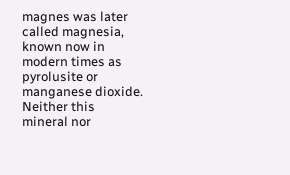magnes was later called magnesia, known now in modern times as pyrolusite or manganese dioxide. Neither this mineral nor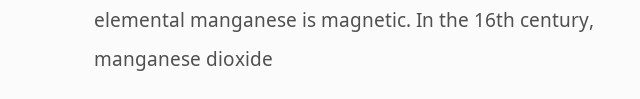elemental manganese is magnetic. In the 16th century, manganese dioxide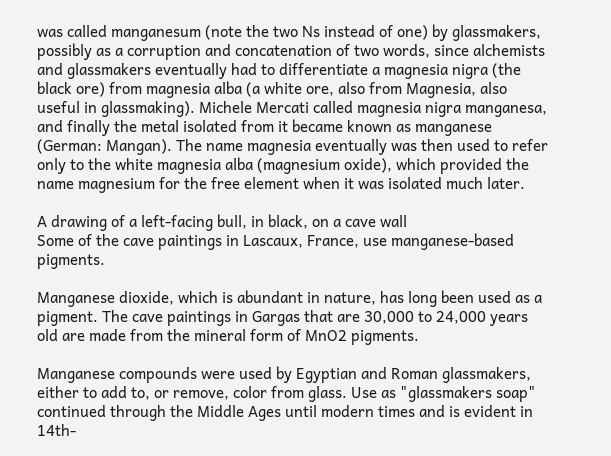was called manganesum (note the two Ns instead of one) by glassmakers, possibly as a corruption and concatenation of two words, since alchemists and glassmakers eventually had to differentiate a magnesia nigra (the black ore) from magnesia alba (a white ore, also from Magnesia, also useful in glassmaking). Michele Mercati called magnesia nigra manganesa, and finally the metal isolated from it became known as manganese (German: Mangan). The name magnesia eventually was then used to refer only to the white magnesia alba (magnesium oxide), which provided the name magnesium for the free element when it was isolated much later.

A drawing of a left-facing bull, in black, on a cave wall
Some of the cave paintings in Lascaux, France, use manganese-based pigments.

Manganese dioxide, which is abundant in nature, has long been used as a pigment. The cave paintings in Gargas that are 30,000 to 24,000 years old are made from the mineral form of MnO2 pigments.

Manganese compounds were used by Egyptian and Roman glassmakers, either to add to, or remove, color from glass. Use as "glassmakers soap" continued through the Middle Ages until modern times and is evident in 14th-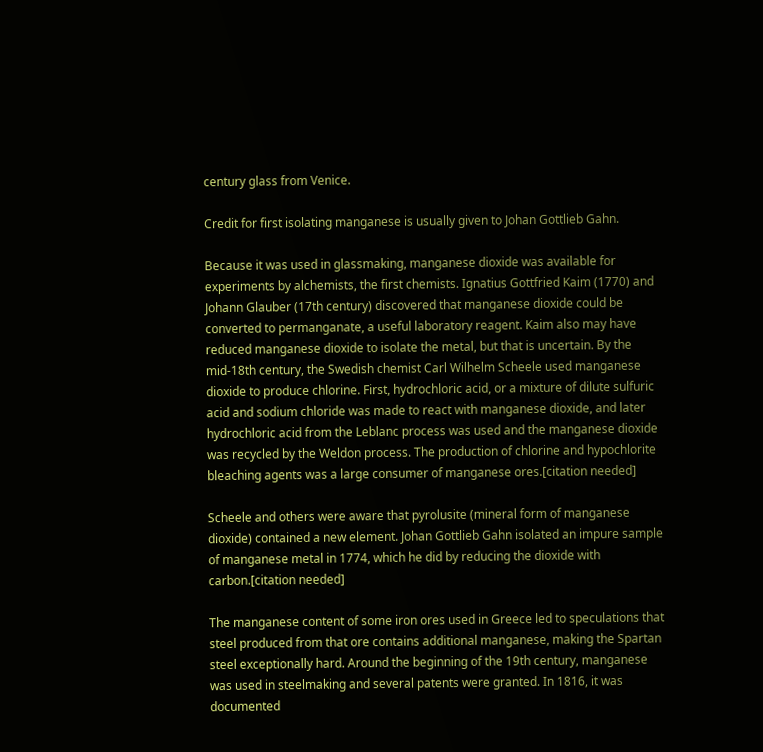century glass from Venice.

Credit for first isolating manganese is usually given to Johan Gottlieb Gahn.

Because it was used in glassmaking, manganese dioxide was available for experiments by alchemists, the first chemists. Ignatius Gottfried Kaim (1770) and Johann Glauber (17th century) discovered that manganese dioxide could be converted to permanganate, a useful laboratory reagent. Kaim also may have reduced manganese dioxide to isolate the metal, but that is uncertain. By the mid-18th century, the Swedish chemist Carl Wilhelm Scheele used manganese dioxide to produce chlorine. First, hydrochloric acid, or a mixture of dilute sulfuric acid and sodium chloride was made to react with manganese dioxide, and later hydrochloric acid from the Leblanc process was used and the manganese dioxide was recycled by the Weldon process. The production of chlorine and hypochlorite bleaching agents was a large consumer of manganese ores.[citation needed]

Scheele and others were aware that pyrolusite (mineral form of manganese dioxide) contained a new element. Johan Gottlieb Gahn isolated an impure sample of manganese metal in 1774, which he did by reducing the dioxide with carbon.[citation needed]

The manganese content of some iron ores used in Greece led to speculations that steel produced from that ore contains additional manganese, making the Spartan steel exceptionally hard. Around the beginning of the 19th century, manganese was used in steelmaking and several patents were granted. In 1816, it was documented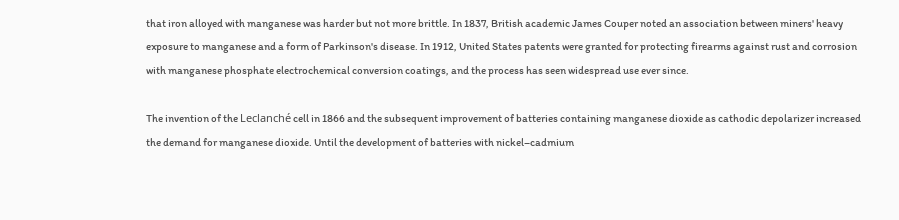that iron alloyed with manganese was harder but not more brittle. In 1837, British academic James Couper noted an association between miners' heavy exposure to manganese and a form of Parkinson's disease. In 1912, United States patents were granted for protecting firearms against rust and corrosion with manganese phosphate electrochemical conversion coatings, and the process has seen widespread use ever since.

The invention of the Leclanché cell in 1866 and the subsequent improvement of batteries containing manganese dioxide as cathodic depolarizer increased the demand for manganese dioxide. Until the development of batteries with nickel–cadmium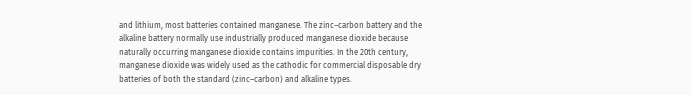and lithium, most batteries contained manganese. The zinc–carbon battery and the alkaline battery normally use industrially produced manganese dioxide because naturally occurring manganese dioxide contains impurities. In the 20th century, manganese dioxide was widely used as the cathodic for commercial disposable dry batteries of both the standard (zinc–carbon) and alkaline types.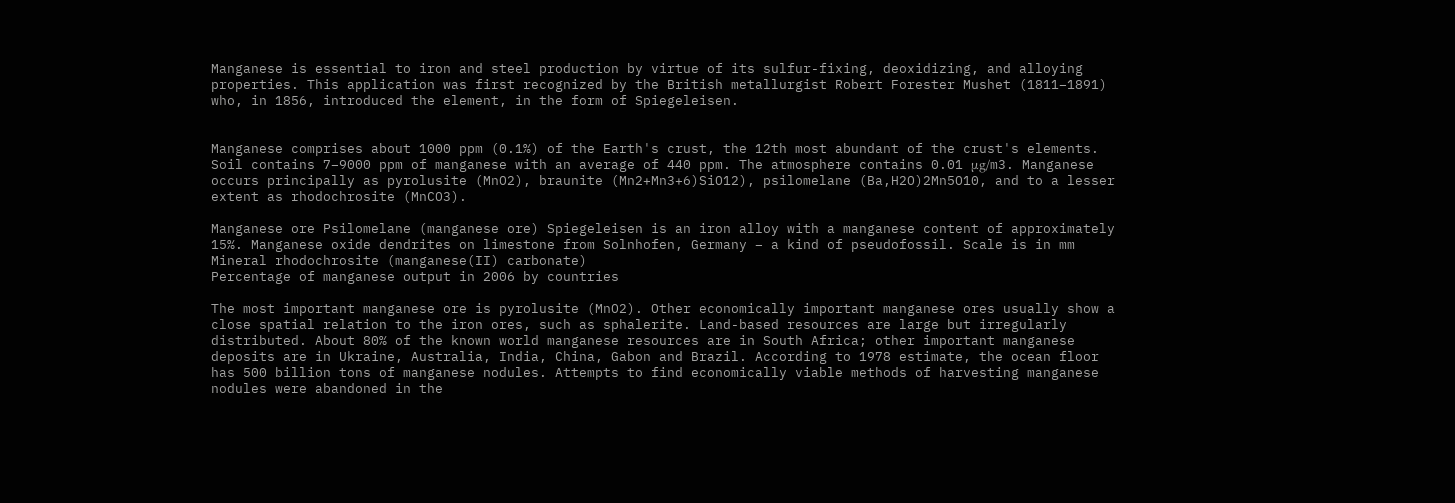Manganese is essential to iron and steel production by virtue of its sulfur-fixing, deoxidizing, and alloying properties. This application was first recognized by the British metallurgist Robert Forester Mushet (1811–1891) who, in 1856, introduced the element, in the form of Spiegeleisen.


Manganese comprises about 1000 ppm (0.1%) of the Earth's crust, the 12th most abundant of the crust's elements. Soil contains 7–9000 ppm of manganese with an average of 440 ppm. The atmosphere contains 0.01 μg/m3. Manganese occurs principally as pyrolusite (MnO2), braunite (Mn2+Mn3+6)SiO12), psilomelane (Ba,H2O)2Mn5O10, and to a lesser extent as rhodochrosite (MnCO3).

Manganese ore Psilomelane (manganese ore) Spiegeleisen is an iron alloy with a manganese content of approximately 15%. Manganese oxide dendrites on limestone from Solnhofen, Germany – a kind of pseudofossil. Scale is in mm Mineral rhodochrosite (manganese(II) carbonate)
Percentage of manganese output in 2006 by countries

The most important manganese ore is pyrolusite (MnO2). Other economically important manganese ores usually show a close spatial relation to the iron ores, such as sphalerite. Land-based resources are large but irregularly distributed. About 80% of the known world manganese resources are in South Africa; other important manganese deposits are in Ukraine, Australia, India, China, Gabon and Brazil. According to 1978 estimate, the ocean floor has 500 billion tons of manganese nodules. Attempts to find economically viable methods of harvesting manganese nodules were abandoned in the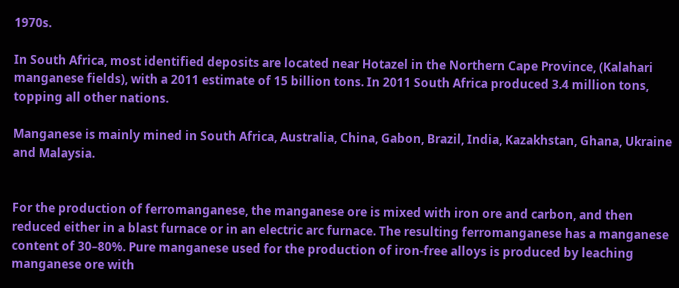1970s.

In South Africa, most identified deposits are located near Hotazel in the Northern Cape Province, (Kalahari manganese fields), with a 2011 estimate of 15 billion tons. In 2011 South Africa produced 3.4 million tons, topping all other nations.

Manganese is mainly mined in South Africa, Australia, China, Gabon, Brazil, India, Kazakhstan, Ghana, Ukraine and Malaysia.


For the production of ferromanganese, the manganese ore is mixed with iron ore and carbon, and then reduced either in a blast furnace or in an electric arc furnace. The resulting ferromanganese has a manganese content of 30–80%. Pure manganese used for the production of iron-free alloys is produced by leaching manganese ore with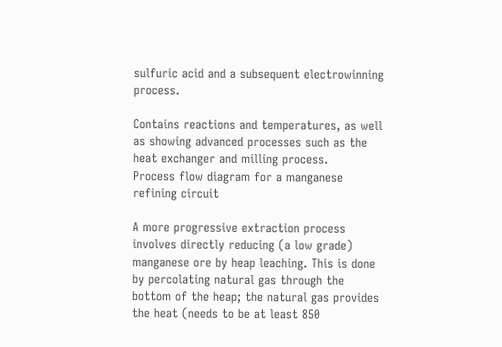sulfuric acid and a subsequent electrowinning process.

Contains reactions and temperatures, as well as showing advanced processes such as the heat exchanger and milling process.
Process flow diagram for a manganese refining circuit

A more progressive extraction process involves directly reducing (a low grade) manganese ore by heap leaching. This is done by percolating natural gas through the bottom of the heap; the natural gas provides the heat (needs to be at least 850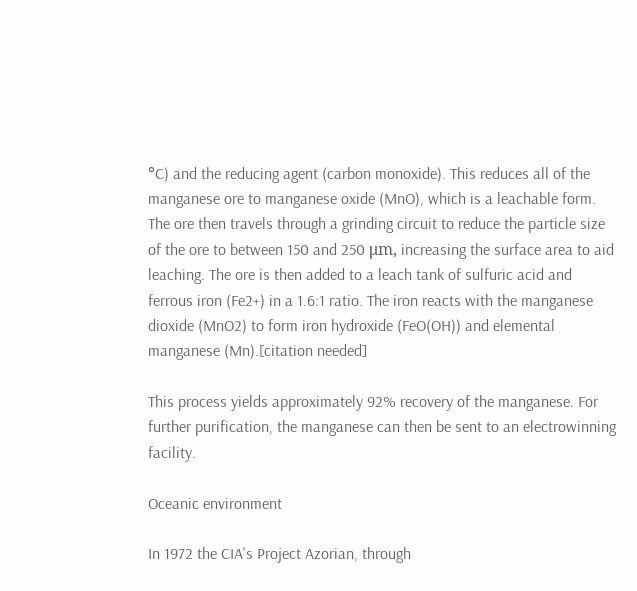°C) and the reducing agent (carbon monoxide). This reduces all of the manganese ore to manganese oxide (MnO), which is a leachable form. The ore then travels through a grinding circuit to reduce the particle size of the ore to between 150 and 250 μm, increasing the surface area to aid leaching. The ore is then added to a leach tank of sulfuric acid and ferrous iron (Fe2+) in a 1.6:1 ratio. The iron reacts with the manganese dioxide (MnO2) to form iron hydroxide (FeO(OH)) and elemental manganese (Mn).[citation needed]

This process yields approximately 92% recovery of the manganese. For further purification, the manganese can then be sent to an electrowinning facility.

Oceanic environment

In 1972 the CIA's Project Azorian, through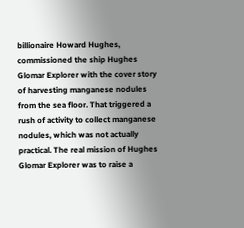billionaire Howard Hughes, commissioned the ship Hughes Glomar Explorer with the cover story of harvesting manganese nodules from the sea floor. That triggered a rush of activity to collect manganese nodules, which was not actually practical. The real mission of Hughes Glomar Explorer was to raise a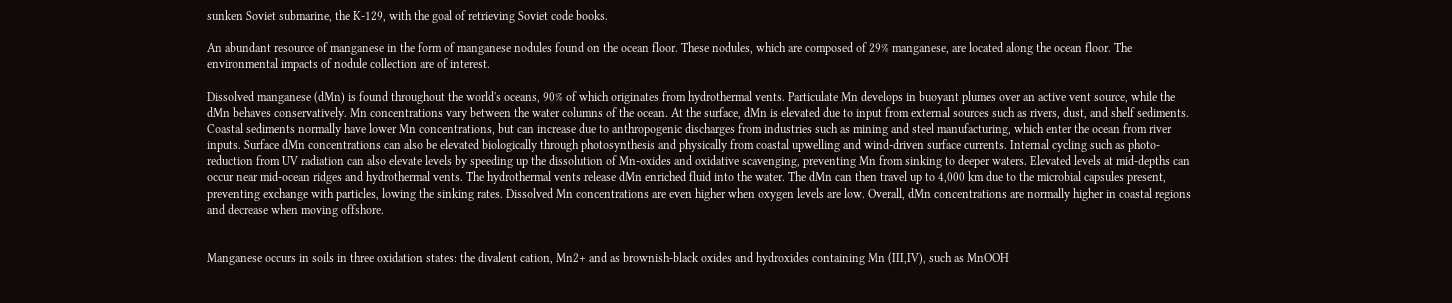sunken Soviet submarine, the K-129, with the goal of retrieving Soviet code books.

An abundant resource of manganese in the form of manganese nodules found on the ocean floor. These nodules, which are composed of 29% manganese, are located along the ocean floor. The environmental impacts of nodule collection are of interest.

Dissolved manganese (dMn) is found throughout the world's oceans, 90% of which originates from hydrothermal vents. Particulate Mn develops in buoyant plumes over an active vent source, while the dMn behaves conservatively. Mn concentrations vary between the water columns of the ocean. At the surface, dMn is elevated due to input from external sources such as rivers, dust, and shelf sediments. Coastal sediments normally have lower Mn concentrations, but can increase due to anthropogenic discharges from industries such as mining and steel manufacturing, which enter the ocean from river inputs. Surface dMn concentrations can also be elevated biologically through photosynthesis and physically from coastal upwelling and wind-driven surface currents. Internal cycling such as photo-reduction from UV radiation can also elevate levels by speeding up the dissolution of Mn-oxides and oxidative scavenging, preventing Mn from sinking to deeper waters. Elevated levels at mid-depths can occur near mid-ocean ridges and hydrothermal vents. The hydrothermal vents release dMn enriched fluid into the water. The dMn can then travel up to 4,000 km due to the microbial capsules present, preventing exchange with particles, lowing the sinking rates. Dissolved Mn concentrations are even higher when oxygen levels are low. Overall, dMn concentrations are normally higher in coastal regions and decrease when moving offshore.


Manganese occurs in soils in three oxidation states: the divalent cation, Mn2+ and as brownish-black oxides and hydroxides containing Mn (III,IV), such as MnOOH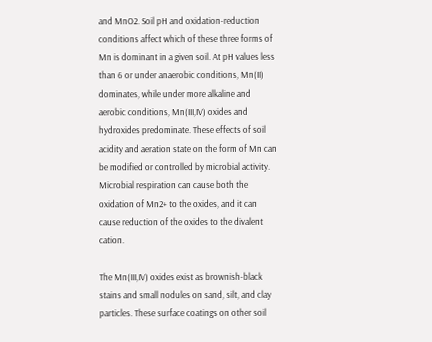and MnO2. Soil pH and oxidation-reduction conditions affect which of these three forms of Mn is dominant in a given soil. At pH values less than 6 or under anaerobic conditions, Mn(II) dominates, while under more alkaline and aerobic conditions, Mn(III,IV) oxides and hydroxides predominate. These effects of soil acidity and aeration state on the form of Mn can be modified or controlled by microbial activity. Microbial respiration can cause both the oxidation of Mn2+ to the oxides, and it can cause reduction of the oxides to the divalent cation.

The Mn(III,IV) oxides exist as brownish-black stains and small nodules on sand, silt, and clay particles. These surface coatings on other soil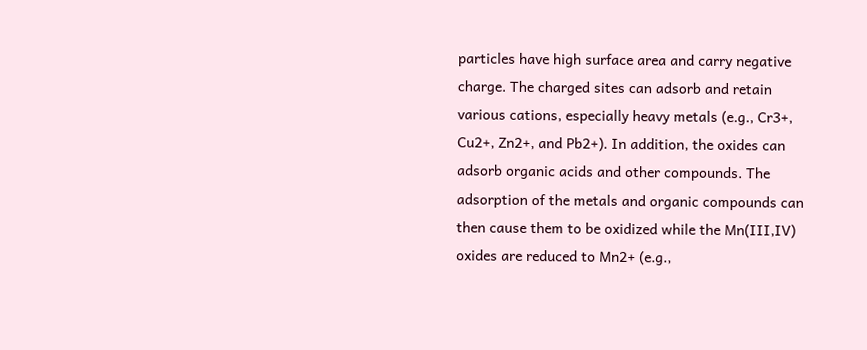particles have high surface area and carry negative charge. The charged sites can adsorb and retain various cations, especially heavy metals (e.g., Cr3+, Cu2+, Zn2+, and Pb2+). In addition, the oxides can adsorb organic acids and other compounds. The adsorption of the metals and organic compounds can then cause them to be oxidized while the Mn(III,IV) oxides are reduced to Mn2+ (e.g.,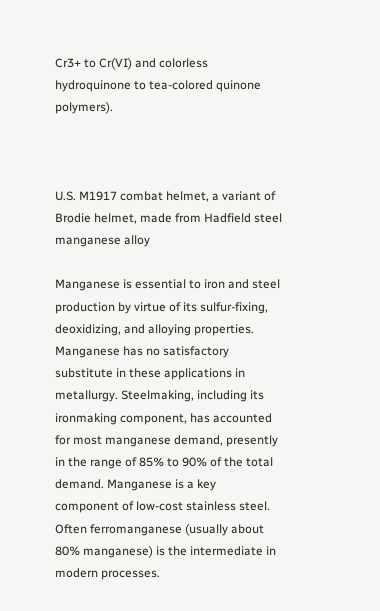Cr3+ to Cr(VI) and colorless hydroquinone to tea-colored quinone polymers).



U.S. M1917 combat helmet, a variant of Brodie helmet, made from Hadfield steel manganese alloy

Manganese is essential to iron and steel production by virtue of its sulfur-fixing, deoxidizing, and alloying properties. Manganese has no satisfactory substitute in these applications in metallurgy. Steelmaking, including its ironmaking component, has accounted for most manganese demand, presently in the range of 85% to 90% of the total demand. Manganese is a key component of low-cost stainless steel. Often ferromanganese (usually about 80% manganese) is the intermediate in modern processes.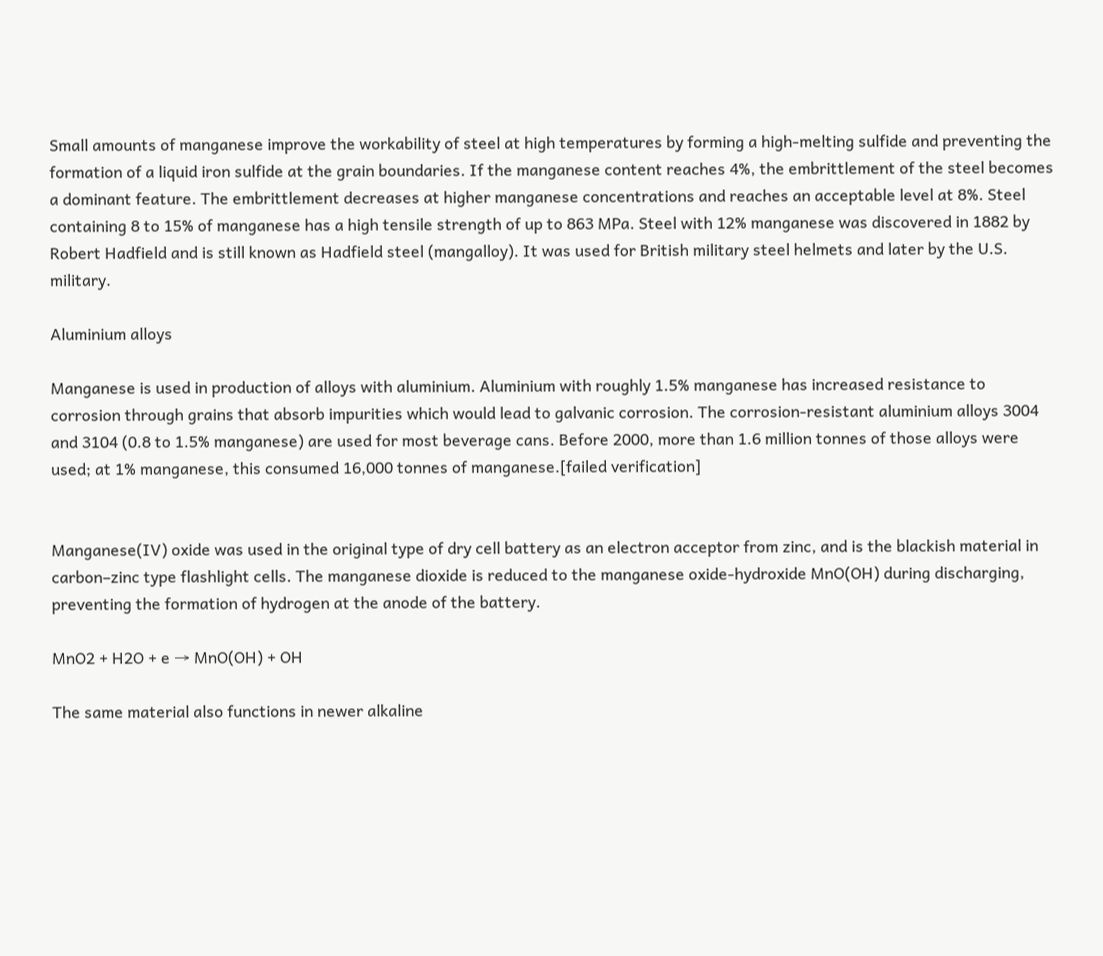Small amounts of manganese improve the workability of steel at high temperatures by forming a high-melting sulfide and preventing the formation of a liquid iron sulfide at the grain boundaries. If the manganese content reaches 4%, the embrittlement of the steel becomes a dominant feature. The embrittlement decreases at higher manganese concentrations and reaches an acceptable level at 8%. Steel containing 8 to 15% of manganese has a high tensile strength of up to 863 MPa. Steel with 12% manganese was discovered in 1882 by Robert Hadfield and is still known as Hadfield steel (mangalloy). It was used for British military steel helmets and later by the U.S. military.

Aluminium alloys

Manganese is used in production of alloys with aluminium. Aluminium with roughly 1.5% manganese has increased resistance to corrosion through grains that absorb impurities which would lead to galvanic corrosion. The corrosion-resistant aluminium alloys 3004 and 3104 (0.8 to 1.5% manganese) are used for most beverage cans. Before 2000, more than 1.6 million tonnes of those alloys were used; at 1% manganese, this consumed 16,000 tonnes of manganese.[failed verification]


Manganese(IV) oxide was used in the original type of dry cell battery as an electron acceptor from zinc, and is the blackish material in carbon–zinc type flashlight cells. The manganese dioxide is reduced to the manganese oxide-hydroxide MnO(OH) during discharging, preventing the formation of hydrogen at the anode of the battery.

MnO2 + H2O + e → MnO(OH) + OH

The same material also functions in newer alkaline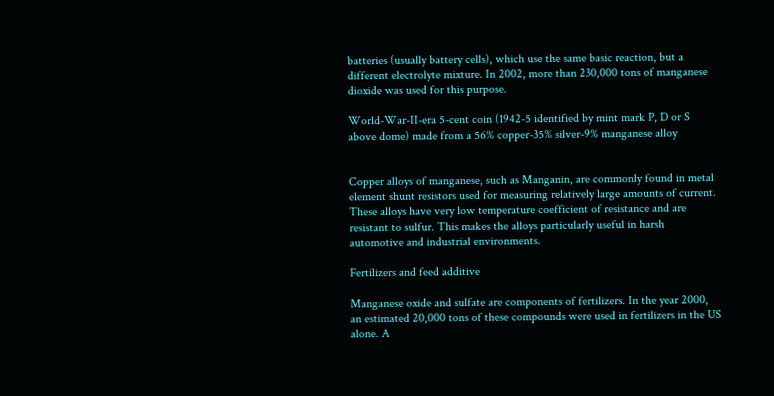batteries (usually battery cells), which use the same basic reaction, but a different electrolyte mixture. In 2002, more than 230,000 tons of manganese dioxide was used for this purpose.

World-War-II-era 5-cent coin (1942-5 identified by mint mark P, D or S above dome) made from a 56% copper-35% silver-9% manganese alloy


Copper alloys of manganese, such as Manganin, are commonly found in metal element shunt resistors used for measuring relatively large amounts of current. These alloys have very low temperature coefficient of resistance and are resistant to sulfur. This makes the alloys particularly useful in harsh automotive and industrial environments.

Fertilizers and feed additive

Manganese oxide and sulfate are components of fertilizers. In the year 2000, an estimated 20,000 tons of these compounds were used in fertilizers in the US alone. A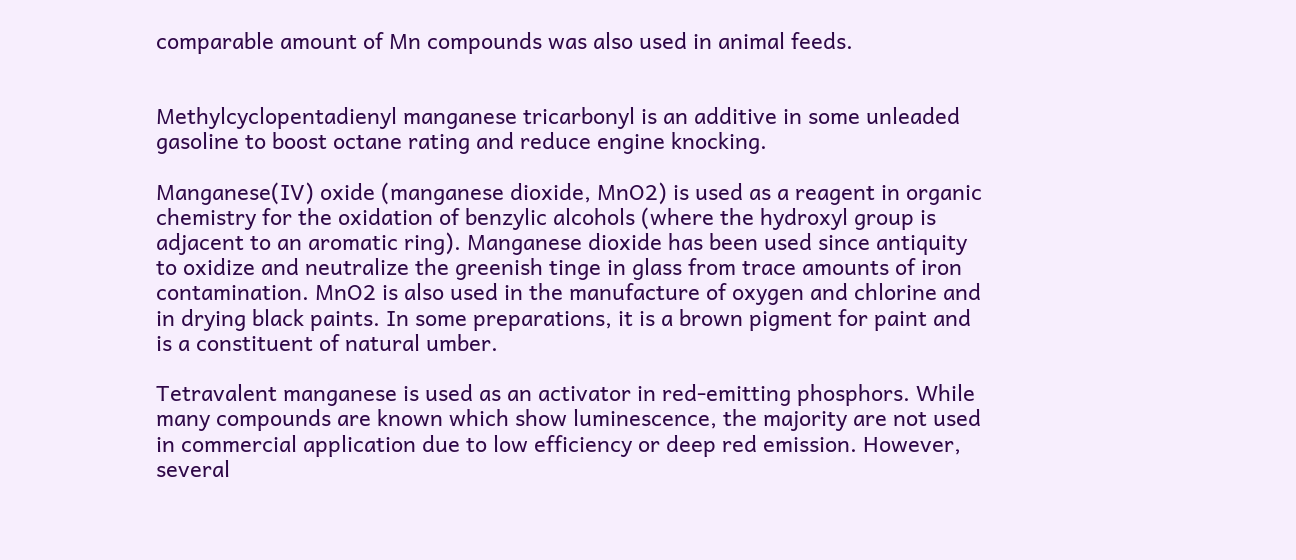comparable amount of Mn compounds was also used in animal feeds.


Methylcyclopentadienyl manganese tricarbonyl is an additive in some unleaded gasoline to boost octane rating and reduce engine knocking.

Manganese(IV) oxide (manganese dioxide, MnO2) is used as a reagent in organic chemistry for the oxidation of benzylic alcohols (where the hydroxyl group is adjacent to an aromatic ring). Manganese dioxide has been used since antiquity to oxidize and neutralize the greenish tinge in glass from trace amounts of iron contamination. MnO2 is also used in the manufacture of oxygen and chlorine and in drying black paints. In some preparations, it is a brown pigment for paint and is a constituent of natural umber.

Tetravalent manganese is used as an activator in red-emitting phosphors. While many compounds are known which show luminescence, the majority are not used in commercial application due to low efficiency or deep red emission. However, several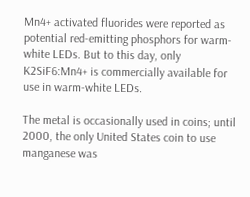Mn4+ activated fluorides were reported as potential red-emitting phosphors for warm-white LEDs. But to this day, only K2SiF6:Mn4+ is commercially available for use in warm-white LEDs.

The metal is occasionally used in coins; until 2000, the only United States coin to use manganese was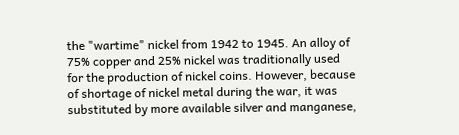the "wartime" nickel from 1942 to 1945. An alloy of 75% copper and 25% nickel was traditionally used for the production of nickel coins. However, because of shortage of nickel metal during the war, it was substituted by more available silver and manganese,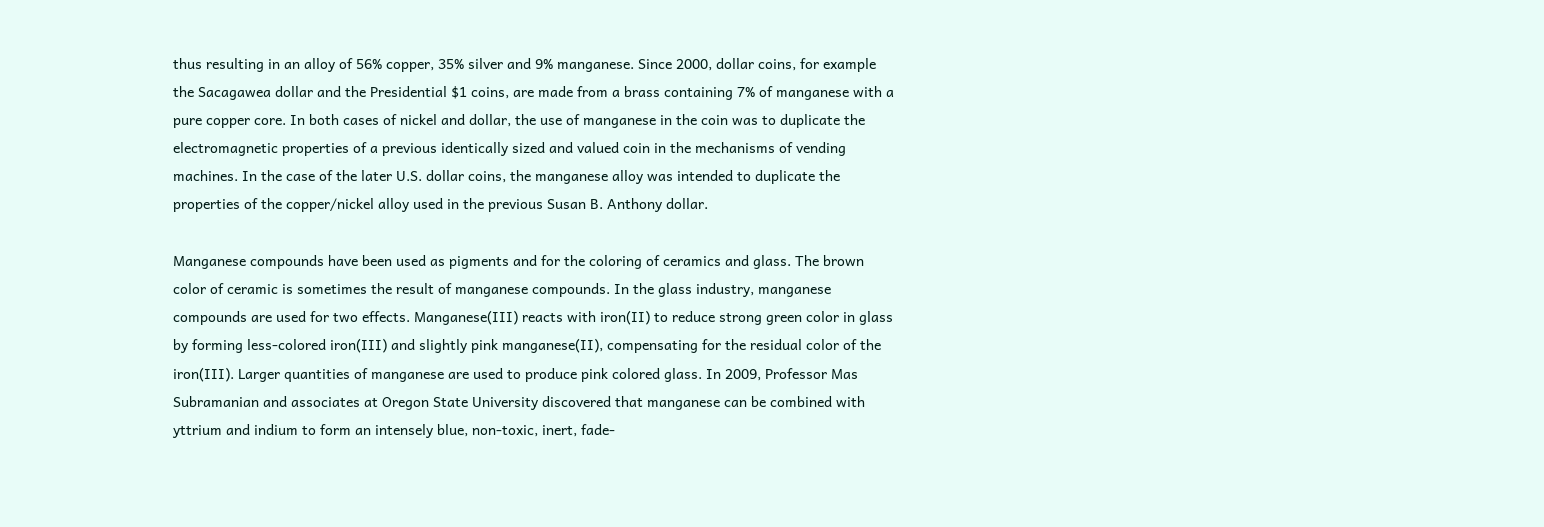thus resulting in an alloy of 56% copper, 35% silver and 9% manganese. Since 2000, dollar coins, for example the Sacagawea dollar and the Presidential $1 coins, are made from a brass containing 7% of manganese with a pure copper core. In both cases of nickel and dollar, the use of manganese in the coin was to duplicate the electromagnetic properties of a previous identically sized and valued coin in the mechanisms of vending machines. In the case of the later U.S. dollar coins, the manganese alloy was intended to duplicate the properties of the copper/nickel alloy used in the previous Susan B. Anthony dollar.

Manganese compounds have been used as pigments and for the coloring of ceramics and glass. The brown color of ceramic is sometimes the result of manganese compounds. In the glass industry, manganese compounds are used for two effects. Manganese(III) reacts with iron(II) to reduce strong green color in glass by forming less-colored iron(III) and slightly pink manganese(II), compensating for the residual color of the iron(III). Larger quantities of manganese are used to produce pink colored glass. In 2009, Professor Mas Subramanian and associates at Oregon State University discovered that manganese can be combined with yttrium and indium to form an intensely blue, non-toxic, inert, fade-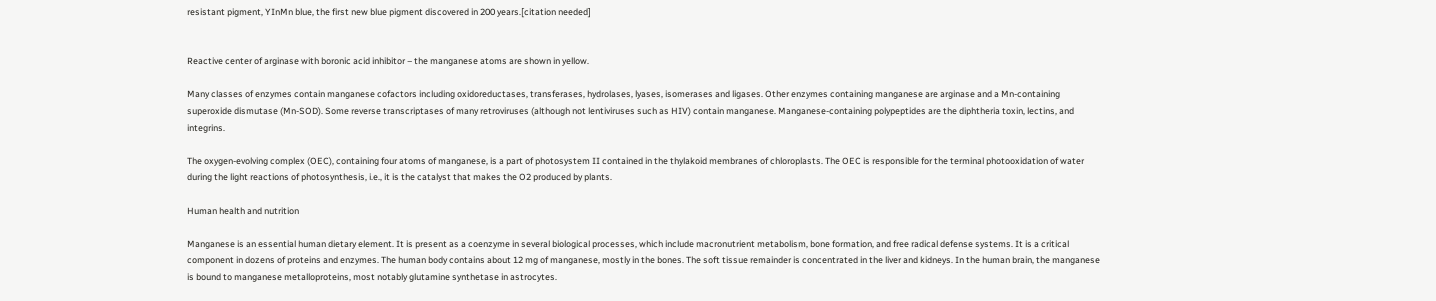resistant pigment, YInMn blue, the first new blue pigment discovered in 200 years.[citation needed]


Reactive center of arginase with boronic acid inhibitor – the manganese atoms are shown in yellow.

Many classes of enzymes contain manganese cofactors including oxidoreductases, transferases, hydrolases, lyases, isomerases and ligases. Other enzymes containing manganese are arginase and a Mn-containing superoxide dismutase (Mn-SOD). Some reverse transcriptases of many retroviruses (although not lentiviruses such as HIV) contain manganese. Manganese-containing polypeptides are the diphtheria toxin, lectins, and integrins.

The oxygen-evolving complex (OEC), containing four atoms of manganese, is a part of photosystem II contained in the thylakoid membranes of chloroplasts. The OEC is responsible for the terminal photooxidation of water during the light reactions of photosynthesis, i.e., it is the catalyst that makes the O2 produced by plants.

Human health and nutrition

Manganese is an essential human dietary element. It is present as a coenzyme in several biological processes, which include macronutrient metabolism, bone formation, and free radical defense systems. It is a critical component in dozens of proteins and enzymes. The human body contains about 12 mg of manganese, mostly in the bones. The soft tissue remainder is concentrated in the liver and kidneys. In the human brain, the manganese is bound to manganese metalloproteins, most notably glutamine synthetase in astrocytes.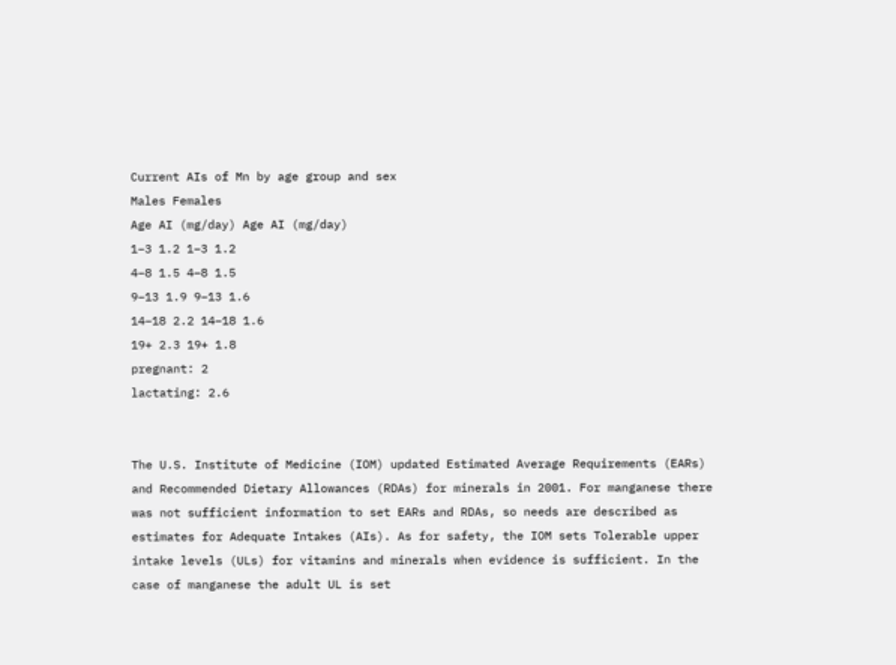Current AIs of Mn by age group and sex
Males Females
Age AI (mg/day) Age AI (mg/day)
1–3 1.2 1–3 1.2
4–8 1.5 4–8 1.5
9–13 1.9 9–13 1.6
14–18 2.2 14–18 1.6
19+ 2.3 19+ 1.8
pregnant: 2
lactating: 2.6


The U.S. Institute of Medicine (IOM) updated Estimated Average Requirements (EARs) and Recommended Dietary Allowances (RDAs) for minerals in 2001. For manganese there was not sufficient information to set EARs and RDAs, so needs are described as estimates for Adequate Intakes (AIs). As for safety, the IOM sets Tolerable upper intake levels (ULs) for vitamins and minerals when evidence is sufficient. In the case of manganese the adult UL is set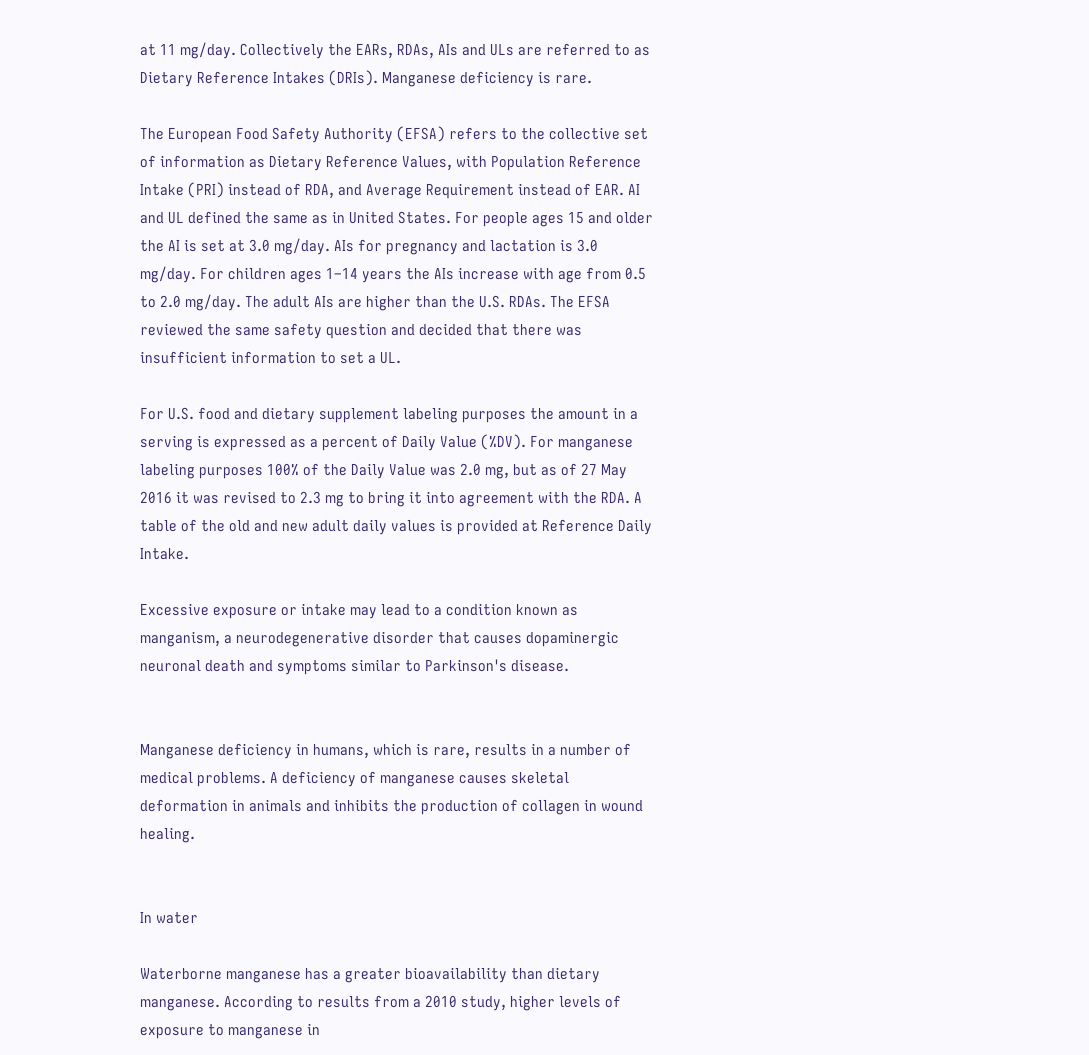at 11 mg/day. Collectively the EARs, RDAs, AIs and ULs are referred to as Dietary Reference Intakes (DRIs). Manganese deficiency is rare.

The European Food Safety Authority (EFSA) refers to the collective set of information as Dietary Reference Values, with Population Reference Intake (PRI) instead of RDA, and Average Requirement instead of EAR. AI and UL defined the same as in United States. For people ages 15 and older the AI is set at 3.0 mg/day. AIs for pregnancy and lactation is 3.0 mg/day. For children ages 1–14 years the AIs increase with age from 0.5 to 2.0 mg/day. The adult AIs are higher than the U.S. RDAs. The EFSA reviewed the same safety question and decided that there was insufficient information to set a UL.

For U.S. food and dietary supplement labeling purposes the amount in a serving is expressed as a percent of Daily Value (%DV). For manganese labeling purposes 100% of the Daily Value was 2.0 mg, but as of 27 May 2016 it was revised to 2.3 mg to bring it into agreement with the RDA. A table of the old and new adult daily values is provided at Reference Daily Intake.

Excessive exposure or intake may lead to a condition known as manganism, a neurodegenerative disorder that causes dopaminergic neuronal death and symptoms similar to Parkinson's disease.


Manganese deficiency in humans, which is rare, results in a number of medical problems. A deficiency of manganese causes skeletal deformation in animals and inhibits the production of collagen in wound healing.


In water

Waterborne manganese has a greater bioavailability than dietary manganese. According to results from a 2010 study, higher levels of exposure to manganese in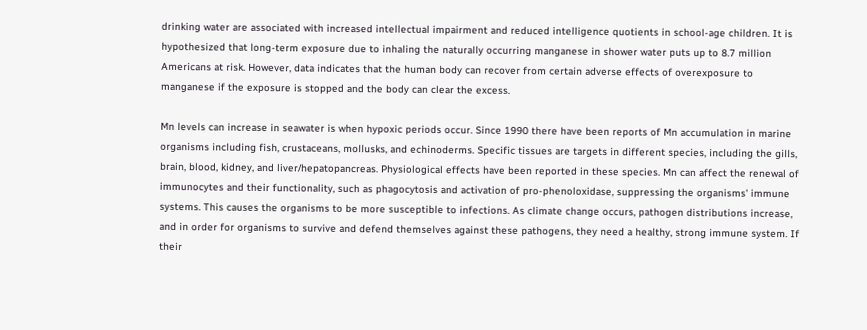drinking water are associated with increased intellectual impairment and reduced intelligence quotients in school-age children. It is hypothesized that long-term exposure due to inhaling the naturally occurring manganese in shower water puts up to 8.7 million Americans at risk. However, data indicates that the human body can recover from certain adverse effects of overexposure to manganese if the exposure is stopped and the body can clear the excess.

Mn levels can increase in seawater is when hypoxic periods occur. Since 1990 there have been reports of Mn accumulation in marine organisms including fish, crustaceans, mollusks, and echinoderms. Specific tissues are targets in different species, including the gills, brain, blood, kidney, and liver/hepatopancreas. Physiological effects have been reported in these species. Mn can affect the renewal of immunocytes and their functionality, such as phagocytosis and activation of pro-phenoloxidase, suppressing the organisms' immune systems. This causes the organisms to be more susceptible to infections. As climate change occurs, pathogen distributions increase, and in order for organisms to survive and defend themselves against these pathogens, they need a healthy, strong immune system. If their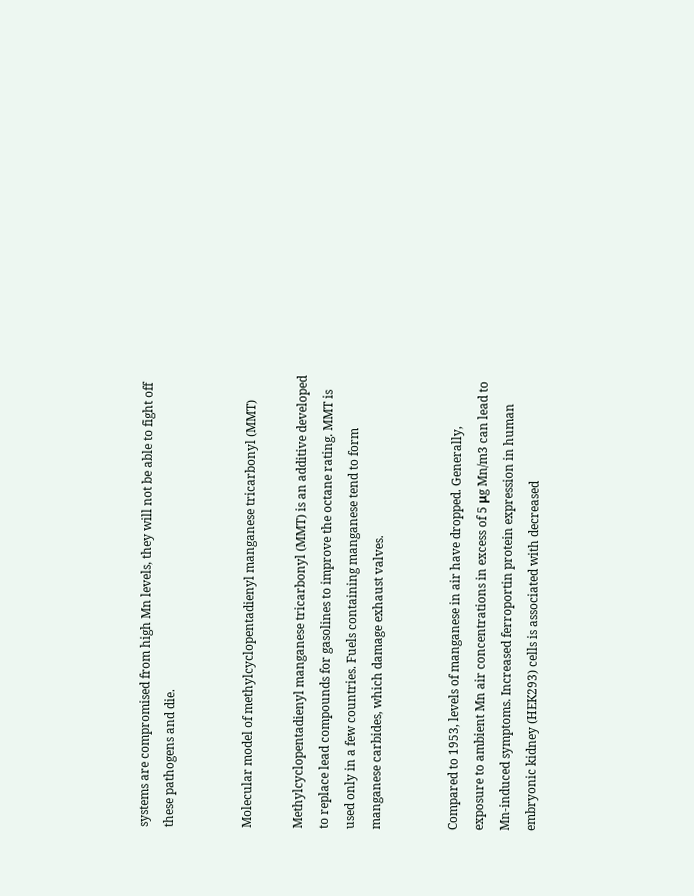systems are compromised from high Mn levels, they will not be able to fight off these pathogens and die.


Molecular model of methylcyclopentadienyl manganese tricarbonyl (MMT)

Methylcyclopentadienyl manganese tricarbonyl (MMT) is an additive developed to replace lead compounds for gasolines to improve the octane rating. MMT is used only in a few countries. Fuels containing manganese tend to form manganese carbides, which damage exhaust valves.


Compared to 1953, levels of manganese in air have dropped. Generally, exposure to ambient Mn air concentrations in excess of 5 μg Mn/m3 can lead to Mn-induced symptoms. Increased ferroportin protein expression in human embryonic kidney (HEK293) cells is associated with decreased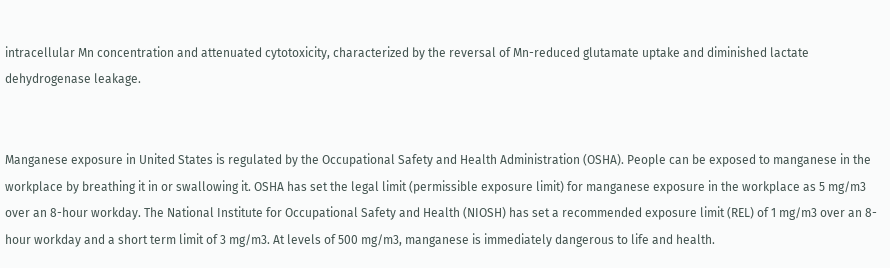intracellular Mn concentration and attenuated cytotoxicity, characterized by the reversal of Mn-reduced glutamate uptake and diminished lactate dehydrogenase leakage.


Manganese exposure in United States is regulated by the Occupational Safety and Health Administration (OSHA). People can be exposed to manganese in the workplace by breathing it in or swallowing it. OSHA has set the legal limit (permissible exposure limit) for manganese exposure in the workplace as 5 mg/m3 over an 8-hour workday. The National Institute for Occupational Safety and Health (NIOSH) has set a recommended exposure limit (REL) of 1 mg/m3 over an 8-hour workday and a short term limit of 3 mg/m3. At levels of 500 mg/m3, manganese is immediately dangerous to life and health.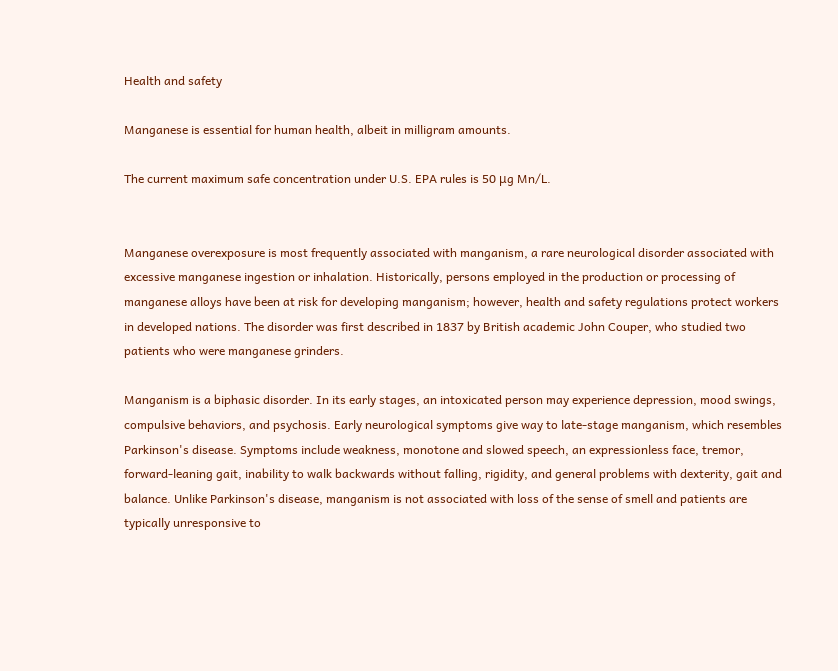Health and safety

Manganese is essential for human health, albeit in milligram amounts.

The current maximum safe concentration under U.S. EPA rules is 50 μg Mn/L.


Manganese overexposure is most frequently associated with manganism, a rare neurological disorder associated with excessive manganese ingestion or inhalation. Historically, persons employed in the production or processing of manganese alloys have been at risk for developing manganism; however, health and safety regulations protect workers in developed nations. The disorder was first described in 1837 by British academic John Couper, who studied two patients who were manganese grinders.

Manganism is a biphasic disorder. In its early stages, an intoxicated person may experience depression, mood swings, compulsive behaviors, and psychosis. Early neurological symptoms give way to late-stage manganism, which resembles Parkinson's disease. Symptoms include weakness, monotone and slowed speech, an expressionless face, tremor, forward-leaning gait, inability to walk backwards without falling, rigidity, and general problems with dexterity, gait and balance. Unlike Parkinson's disease, manganism is not associated with loss of the sense of smell and patients are typically unresponsive to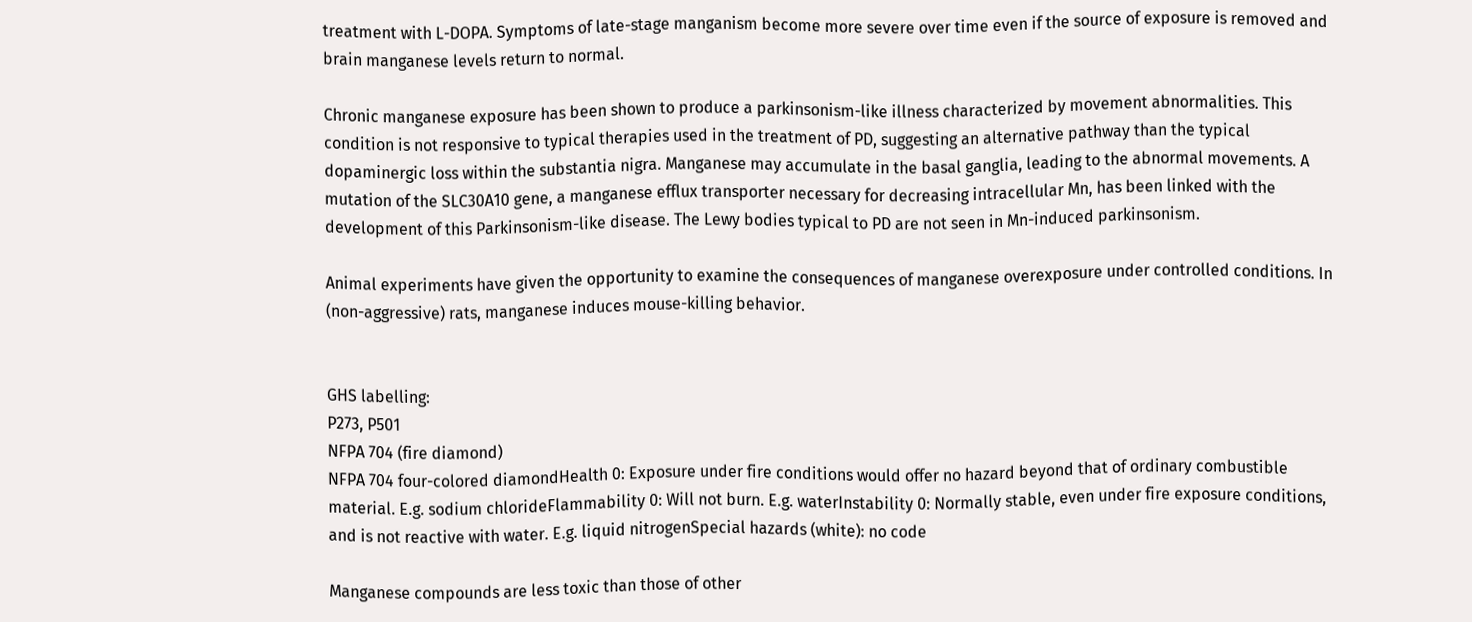treatment with L-DOPA. Symptoms of late-stage manganism become more severe over time even if the source of exposure is removed and brain manganese levels return to normal.

Chronic manganese exposure has been shown to produce a parkinsonism-like illness characterized by movement abnormalities. This condition is not responsive to typical therapies used in the treatment of PD, suggesting an alternative pathway than the typical dopaminergic loss within the substantia nigra. Manganese may accumulate in the basal ganglia, leading to the abnormal movements. A mutation of the SLC30A10 gene, a manganese efflux transporter necessary for decreasing intracellular Mn, has been linked with the development of this Parkinsonism-like disease. The Lewy bodies typical to PD are not seen in Mn-induced parkinsonism.

Animal experiments have given the opportunity to examine the consequences of manganese overexposure under controlled conditions. In (non-aggressive) rats, manganese induces mouse-killing behavior.


GHS labelling:
P273, P501
NFPA 704 (fire diamond)
NFPA 704 four-colored diamondHealth 0: Exposure under fire conditions would offer no hazard beyond that of ordinary combustible material. E.g. sodium chlorideFlammability 0: Will not burn. E.g. waterInstability 0: Normally stable, even under fire exposure conditions, and is not reactive with water. E.g. liquid nitrogenSpecial hazards (white): no code

Manganese compounds are less toxic than those of other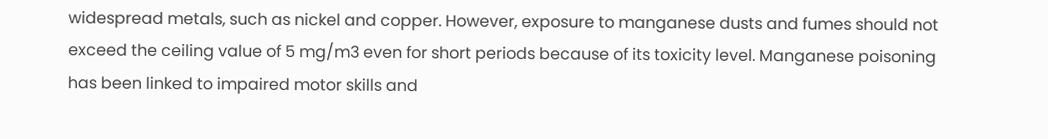widespread metals, such as nickel and copper. However, exposure to manganese dusts and fumes should not exceed the ceiling value of 5 mg/m3 even for short periods because of its toxicity level. Manganese poisoning has been linked to impaired motor skills and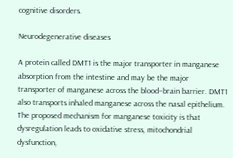cognitive disorders.

Neurodegenerative diseases

A protein called DMT1 is the major transporter in manganese absorption from the intestine and may be the major transporter of manganese across the blood–brain barrier. DMT1 also transports inhaled manganese across the nasal epithelium. The proposed mechanism for manganese toxicity is that dysregulation leads to oxidative stress, mitochondrial dysfunction,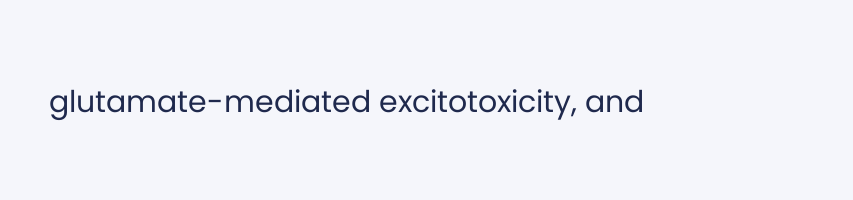glutamate-mediated excitotoxicity, and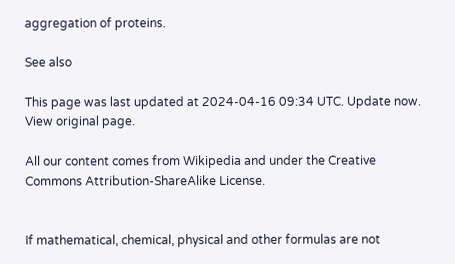aggregation of proteins.

See also

This page was last updated at 2024-04-16 09:34 UTC. Update now. View original page.

All our content comes from Wikipedia and under the Creative Commons Attribution-ShareAlike License.


If mathematical, chemical, physical and other formulas are not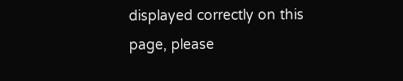displayed correctly on this page, please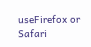useFirefox or Safari